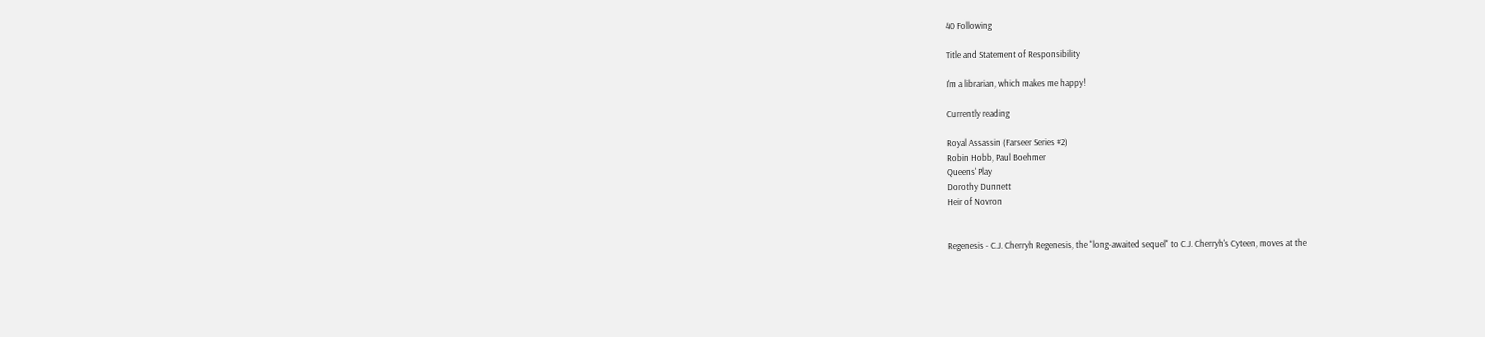40 Following

Title and Statement of Responsibility

I'm a librarian, which makes me happy!

Currently reading

Royal Assassin (Farseer Series #2)
Robin Hobb, Paul Boehmer
Queens' Play
Dorothy Dunnett
Heir of Novron


Regenesis - C.J. Cherryh Regenesis, the "long-awaited sequel" to C.J. Cherryh's Cyteen, moves at the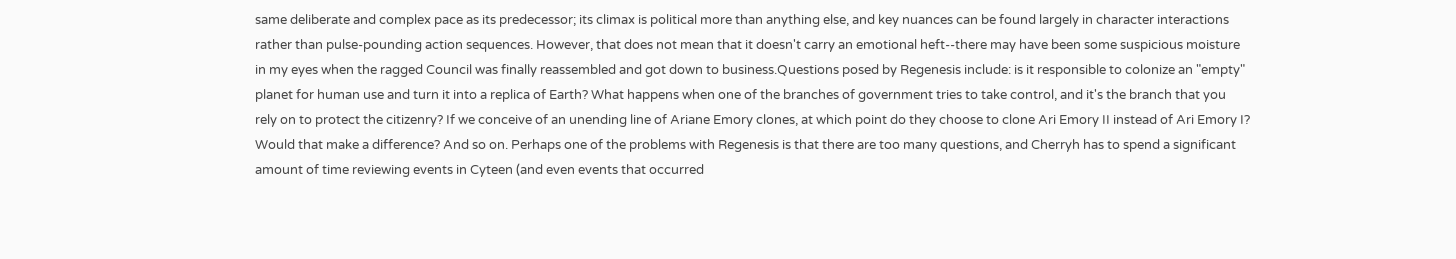same deliberate and complex pace as its predecessor; its climax is political more than anything else, and key nuances can be found largely in character interactions rather than pulse-pounding action sequences. However, that does not mean that it doesn't carry an emotional heft--there may have been some suspicious moisture in my eyes when the ragged Council was finally reassembled and got down to business.Questions posed by Regenesis include: is it responsible to colonize an "empty" planet for human use and turn it into a replica of Earth? What happens when one of the branches of government tries to take control, and it's the branch that you rely on to protect the citizenry? If we conceive of an unending line of Ariane Emory clones, at which point do they choose to clone Ari Emory II instead of Ari Emory I? Would that make a difference? And so on. Perhaps one of the problems with Regenesis is that there are too many questions, and Cherryh has to spend a significant amount of time reviewing events in Cyteen (and even events that occurred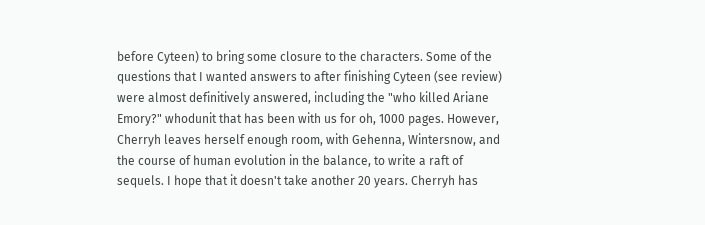before Cyteen) to bring some closure to the characters. Some of the questions that I wanted answers to after finishing Cyteen (see review) were almost definitively answered, including the "who killed Ariane Emory?" whodunit that has been with us for oh, 1000 pages. However, Cherryh leaves herself enough room, with Gehenna, Wintersnow, and the course of human evolution in the balance, to write a raft of sequels. I hope that it doesn't take another 20 years. Cherryh has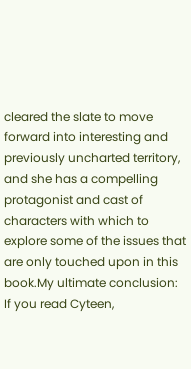cleared the slate to move forward into interesting and previously uncharted territory, and she has a compelling protagonist and cast of characters with which to explore some of the issues that are only touched upon in this book.My ultimate conclusion: If you read Cyteen,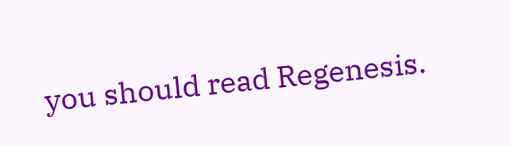you should read Regenesis.